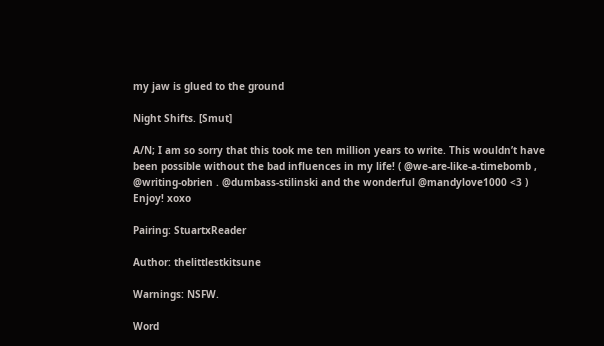my jaw is glued to the ground

Night Shifts. [Smut]

A/N; I am so sorry that this took me ten million years to write. This wouldn’t have been possible without the bad influences in my life! ( @we-are-like-a-timebomb ,  @writing-obrien . @dumbass-stilinski and the wonderful @mandylove1000 <3 ) Enjoy! xoxo

Pairing: StuartxReader

Author: thelittlestkitsune

Warnings: NSFW.

Word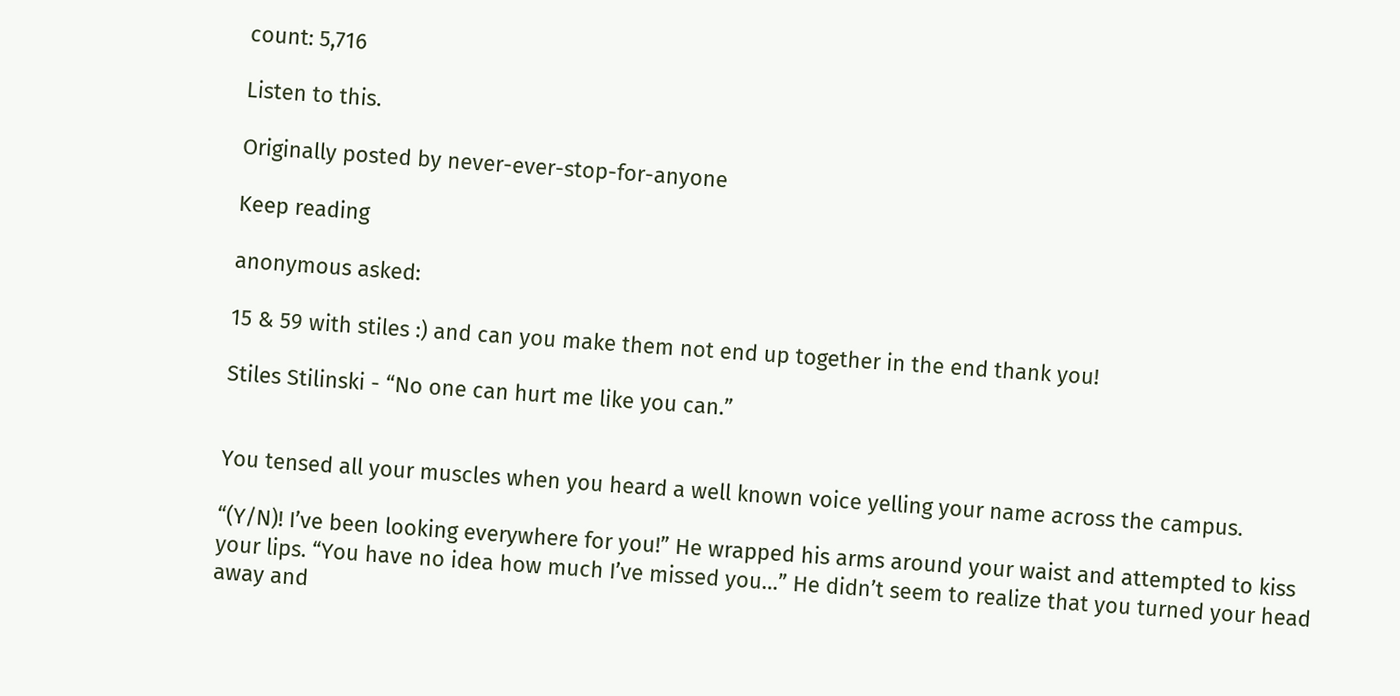count: 5,716

Listen to this.

Originally posted by never-ever-stop-for-anyone

Keep reading

anonymous asked:

15 & 59 with stiles :) and can you make them not end up together in the end thank you!

Stiles Stilinski - “No one can hurt me like you can.”


You tensed all your muscles when you heard a well known voice yelling your name across the campus.

“(Y/N)! I’ve been looking everywhere for you!” He wrapped his arms around your waist and attempted to kiss your lips. “You have no idea how much I’ve missed you…” He didn’t seem to realize that you turned your head away and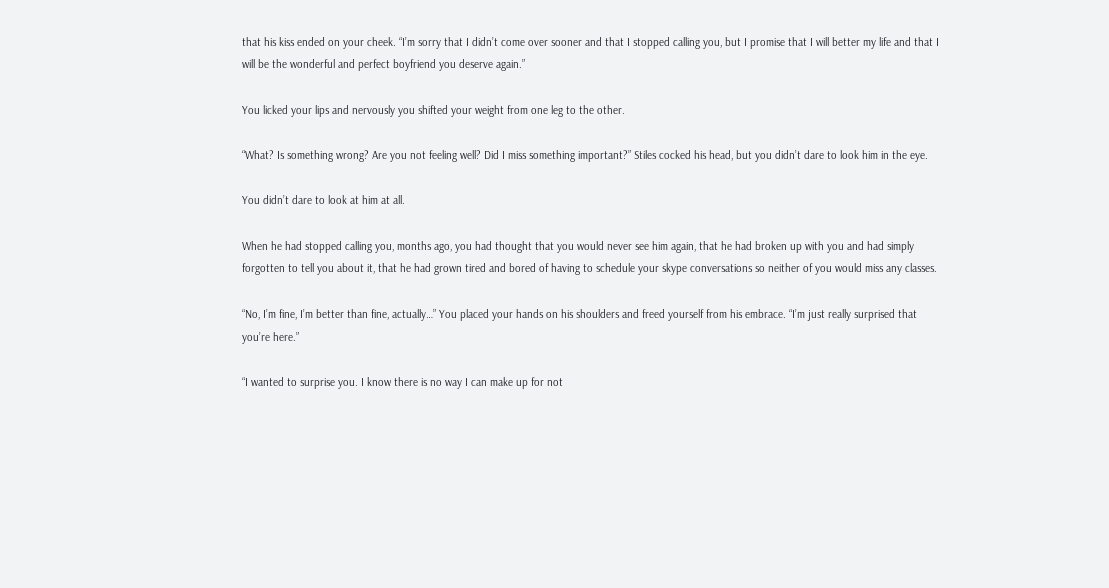that his kiss ended on your cheek. “I’m sorry that I didn’t come over sooner and that I stopped calling you, but I promise that I will better my life and that I will be the wonderful and perfect boyfriend you deserve again.”

You licked your lips and nervously you shifted your weight from one leg to the other.

“What? Is something wrong? Are you not feeling well? Did I miss something important?” Stiles cocked his head, but you didn’t dare to look him in the eye.

You didn’t dare to look at him at all.

When he had stopped calling you, months ago, you had thought that you would never see him again, that he had broken up with you and had simply forgotten to tell you about it, that he had grown tired and bored of having to schedule your skype conversations so neither of you would miss any classes.

“No, I’m fine, I’m better than fine, actually…” You placed your hands on his shoulders and freed yourself from his embrace. “I’m just really surprised that you’re here.”

“I wanted to surprise you. I know there is no way I can make up for not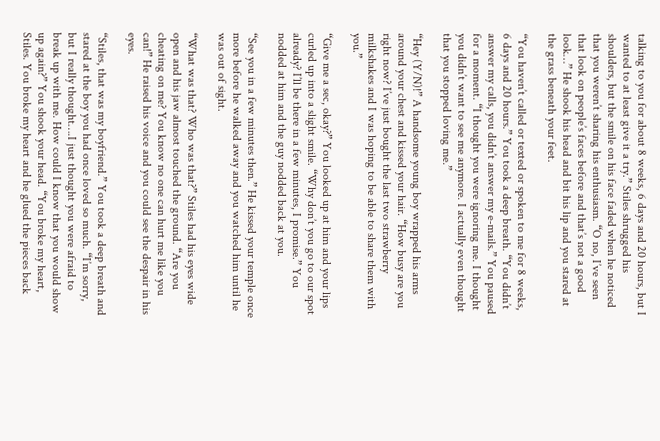talking to you for about 8 weeks, 6 days and 20 hours, but I wanted to at least give it a try.” Stiles shrugged his shoulders, but the smile on his face faded when he noticed that you weren’t sharing his enthusiasm. “O no, I’ve seen that look on people’s faces before and that’s not a good look…” He shook his head and bit his lip and you stared at the grass beneath your feet.

“You haven’t called or texted or spoken to me for 8 weeks, 6 days and 20 hours.” You took a deep breath. “You didn’t answer my calls, you didn’t answer my e-mails.” You paused for a moment. “I thought you were ignoring me. I thought you didn’t want to see me anymore. I actually even thought that you stopped loving me.”

“Hey (Y/N)!” A handsome young boy wrapped his arms around your chest and kissed your hair. “How busy are you right now? I’ve just bought the last two strawberry milkshakes and I was hoping to be able to share them with you.”

“Give me a sec, okay?” You looked up at him and your lips curled up into a slight smile. “Why don’t you go to our spot already? I’ll be there in a few minutes, I promise.” You nodded at him and the guy nodded back at you.

“See you in a few minutes then.” He kissed your temple once more before he walked away and you watched him until he was out of sight.

“What was that? Who was that?” Stiles had his eyes wide open and his jaw almost touched the ground. “Are you cheating on me? You know no one can hurt me like you can!” He raised his voice and you could see the despair in his eyes.

“Stiles, that was my boyfriend.” You took a deep breath and stared at the boy you had once loved so much. “I’m sorry, but I really thought….I just thought you were afraid to break up with me. How could I know that you would show up again?” You shook your head. “You broke my heart, Stiles. You broke my heart and he glued the pieces back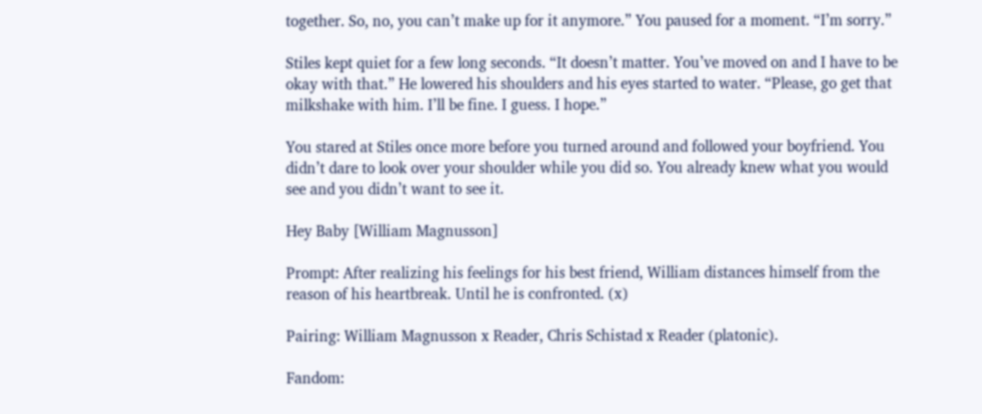together. So, no, you can’t make up for it anymore.” You paused for a moment. “I’m sorry.”

Stiles kept quiet for a few long seconds. “It doesn’t matter. You’ve moved on and I have to be okay with that.” He lowered his shoulders and his eyes started to water. “Please, go get that milkshake with him. I’ll be fine. I guess. I hope.”

You stared at Stiles once more before you turned around and followed your boyfriend. You didn’t dare to look over your shoulder while you did so. You already knew what you would see and you didn’t want to see it.

Hey Baby [William Magnusson]

Prompt: After realizing his feelings for his best friend, William distances himself from the reason of his heartbreak. Until he is confronted. (x)

Pairing: William Magnusson x Reader, Chris Schistad x Reader (platonic).

Fandom: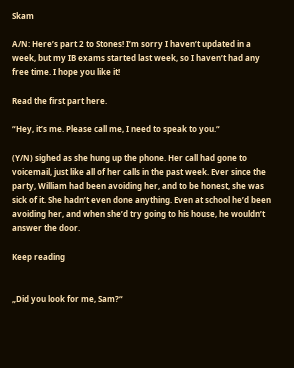Skam

A/N: Here’s part 2 to Stones! I’m sorry I haven’t updated in a week, but my IB exams started last week, so I haven’t had any free time. I hope you like it!

Read the first part here.

“Hey, it’s me. Please call me, I need to speak to you.“

(Y/N) sighed as she hung up the phone. Her call had gone to voicemail, just like all of her calls in the past week. Ever since the party, William had been avoiding her, and to be honest, she was sick of it. She hadn’t even done anything. Even at school he’d been avoiding her, and when she’d try going to his house, he wouldn’t answer the door.

Keep reading


„Did you look for me, Sam?“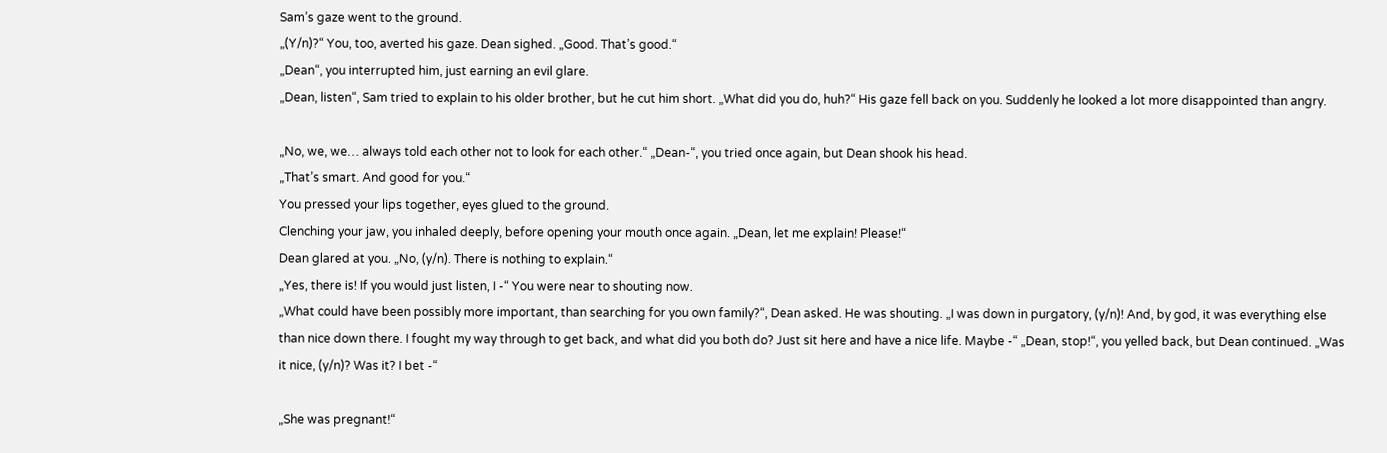Sam’s gaze went to the ground.
„(Y/n)?“ You, too, averted his gaze. Dean sighed. „Good. That’s good.“
„Dean“, you interrupted him, just earning an evil glare.
„Dean, listen“, Sam tried to explain to his older brother, but he cut him short. „What did you do, huh?“ His gaze fell back on you. Suddenly he looked a lot more disappointed than angry.

„No, we, we… always told each other not to look for each other.“ „Dean-“, you tried once again, but Dean shook his head.
„That’s smart. And good for you.“
You pressed your lips together, eyes glued to the ground.
Clenching your jaw, you inhaled deeply, before opening your mouth once again. „Dean, let me explain! Please!“
Dean glared at you. „No, (y/n). There is nothing to explain.“
„Yes, there is! If you would just listen, I -“ You were near to shouting now.
„What could have been possibly more important, than searching for you own family?“, Dean asked. He was shouting. „I was down in purgatory, (y/n)! And, by god, it was everything else than nice down there. I fought my way through to get back, and what did you both do? Just sit here and have a nice life. Maybe -“ „Dean, stop!“, you yelled back, but Dean continued. „Was it nice, (y/n)? Was it? I bet -“

„She was pregnant!“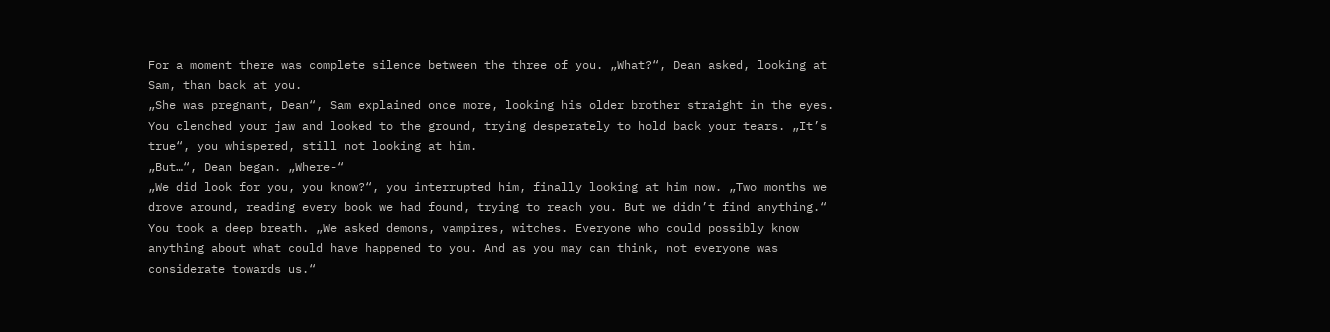For a moment there was complete silence between the three of you. „What?“, Dean asked, looking at Sam, than back at you.
„She was pregnant, Dean“, Sam explained once more, looking his older brother straight in the eyes.
You clenched your jaw and looked to the ground, trying desperately to hold back your tears. „It’s true“, you whispered, still not looking at him.
„But…“, Dean began. „Where-“
„We did look for you, you know?“, you interrupted him, finally looking at him now. „Two months we drove around, reading every book we had found, trying to reach you. But we didn’t find anything.“
You took a deep breath. „We asked demons, vampires, witches. Everyone who could possibly know anything about what could have happened to you. And as you may can think, not everyone was considerate towards us.“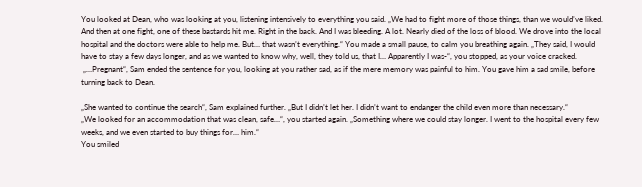You looked at Dean, who was looking at you, listening intensively to everything you said. „We had to fight more of those things, than we would’ve liked. And then at one fight, one of these bastards hit me. Right in the back. And I was bleeding. A lot. Nearly died of the loss of blood. We drove into the local hospital and the doctors were able to help me. But… that wasn’t everything.“ You made a small pause, to calm you breathing again. „They said, I would have to stay a few days longer, and as we wanted to know why, well, they told us, that I… Apparently I was-“, you stopped, as your voice cracked.
 „…Pregnant“, Sam ended the sentence for you, looking at you rather sad, as if the mere memory was painful to him. You gave him a sad smile, before turning back to Dean.

„She wanted to continue the search“, Sam explained further. „But I didn’t let her. I didn’t want to endanger the child even more than necessary.“
„We looked for an accommodation that was clean, safe…“, you started again. „Something where we could stay longer. I went to the hospital every few weeks, and we even started to buy things for… him.“
You smiled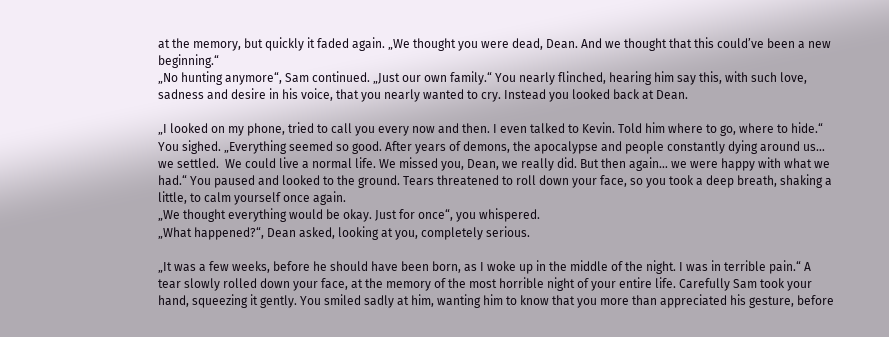at the memory, but quickly it faded again. „We thought you were dead, Dean. And we thought that this could’ve been a new beginning.“
„No hunting anymore“, Sam continued. „Just our own family.“ You nearly flinched, hearing him say this, with such love, sadness and desire in his voice, that you nearly wanted to cry. Instead you looked back at Dean.

„I looked on my phone, tried to call you every now and then. I even talked to Kevin. Told him where to go, where to hide.“
You sighed. „Everything seemed so good. After years of demons, the apocalypse and people constantly dying around us… we settled.  We could live a normal life. We missed you, Dean, we really did. But then again… we were happy with what we had.“ You paused and looked to the ground. Tears threatened to roll down your face, so you took a deep breath, shaking a little, to calm yourself once again.
„We thought everything would be okay. Just for once“, you whispered.
„What happened?“, Dean asked, looking at you, completely serious.

„It was a few weeks, before he should have been born, as I woke up in the middle of the night. I was in terrible pain.“ A tear slowly rolled down your face, at the memory of the most horrible night of your entire life. Carefully Sam took your hand, squeezing it gently. You smiled sadly at him, wanting him to know that you more than appreciated his gesture, before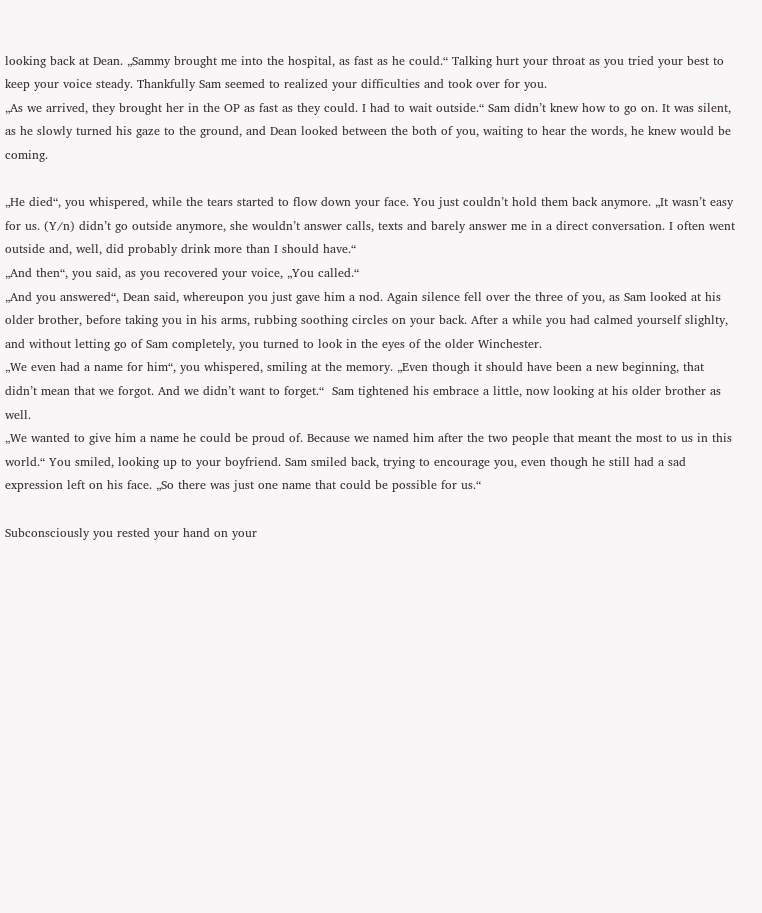looking back at Dean. „Sammy brought me into the hospital, as fast as he could.“ Talking hurt your throat as you tried your best to keep your voice steady. Thankfully Sam seemed to realized your difficulties and took over for you.
„As we arrived, they brought her in the OP as fast as they could. I had to wait outside.“ Sam didn’t knew how to go on. It was silent, as he slowly turned his gaze to the ground, and Dean looked between the both of you, waiting to hear the words, he knew would be coming.

„He died“, you whispered, while the tears started to flow down your face. You just couldn’t hold them back anymore. „It wasn’t easy for us. (Y/n) didn’t go outside anymore, she wouldn’t answer calls, texts and barely answer me in a direct conversation. I often went outside and, well, did probably drink more than I should have.“
„And then“, you said, as you recovered your voice, „You called.“
„And you answered“, Dean said, whereupon you just gave him a nod. Again silence fell over the three of you, as Sam looked at his older brother, before taking you in his arms, rubbing soothing circles on your back. After a while you had calmed yourself slighlty, and without letting go of Sam completely, you turned to look in the eyes of the older Winchester.
„We even had a name for him“, you whispered, smiling at the memory. „Even though it should have been a new beginning, that didn’t mean that we forgot. And we didn’t want to forget.“  Sam tightened his embrace a little, now looking at his older brother as well.
„We wanted to give him a name he could be proud of. Because we named him after the two people that meant the most to us in this world.“ You smiled, looking up to your boyfriend. Sam smiled back, trying to encourage you, even though he still had a sad expression left on his face. „So there was just one name that could be possible for us.“

Subconsciously you rested your hand on your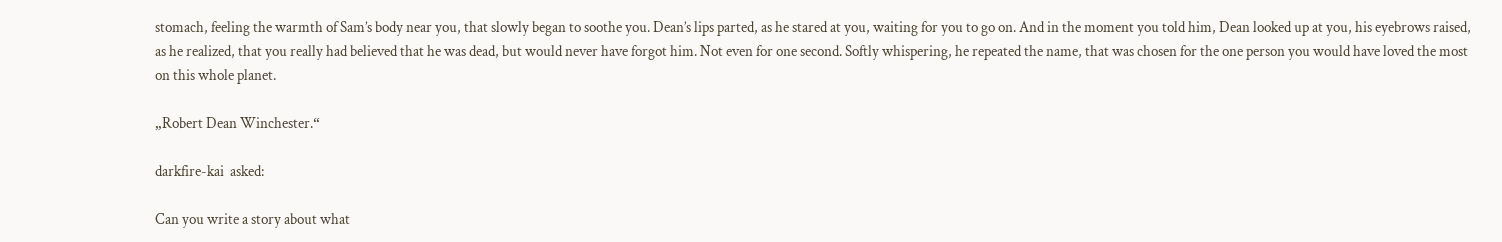stomach, feeling the warmth of Sam’s body near you, that slowly began to soothe you. Dean’s lips parted, as he stared at you, waiting for you to go on. And in the moment you told him, Dean looked up at you, his eyebrows raised, as he realized, that you really had believed that he was dead, but would never have forgot him. Not even for one second. Softly whispering, he repeated the name, that was chosen for the one person you would have loved the most on this whole planet.

„Robert Dean Winchester.“

darkfire-kai  asked:

Can you write a story about what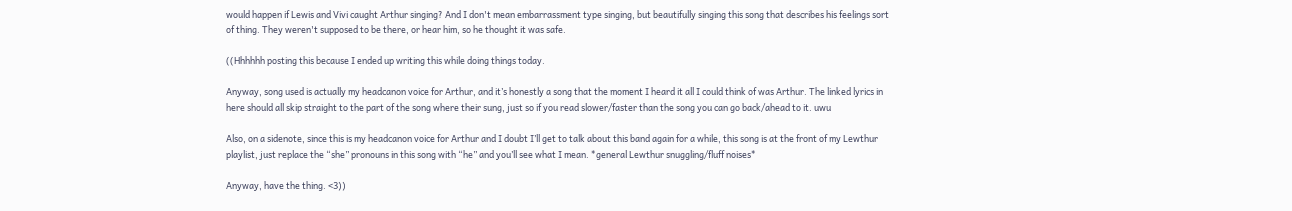would happen if Lewis and Vivi caught Arthur singing? And I don't mean embarrassment type singing, but beautifully singing this song that describes his feelings sort of thing. They weren't supposed to be there, or hear him, so he thought it was safe.

((Hhhhhh posting this because I ended up writing this while doing things today.

Anyway, song used is actually my headcanon voice for Arthur, and it’s honestly a song that the moment I heard it all I could think of was Arthur. The linked lyrics in here should all skip straight to the part of the song where their sung, just so if you read slower/faster than the song you can go back/ahead to it. uwu

Also, on a sidenote, since this is my headcanon voice for Arthur and I doubt I’ll get to talk about this band again for a while, this song is at the front of my Lewthur playlist, just replace the “she” pronouns in this song with “he” and you’ll see what I mean. *general Lewthur snuggling/fluff noises*

Anyway, have the thing. <3))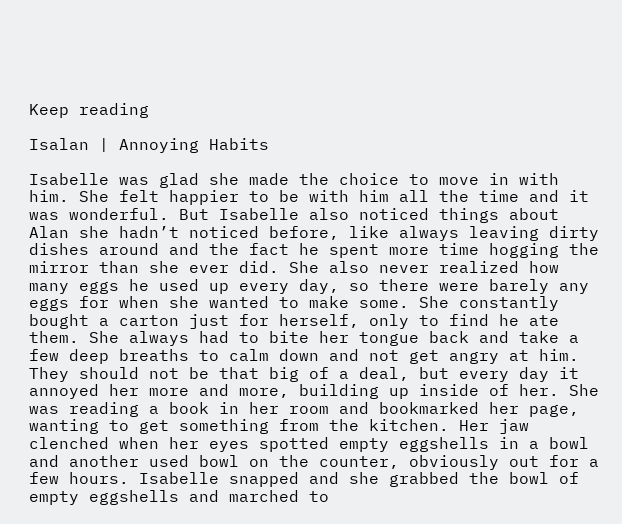Keep reading

Isalan | Annoying Habits

Isabelle was glad she made the choice to move in with him. She felt happier to be with him all the time and it was wonderful. But Isabelle also noticed things about Alan she hadn’t noticed before, like always leaving dirty dishes around and the fact he spent more time hogging the mirror than she ever did. She also never realized how many eggs he used up every day, so there were barely any eggs for when she wanted to make some. She constantly bought a carton just for herself, only to find he ate them. She always had to bite her tongue back and take a few deep breaths to calm down and not get angry at him. They should not be that big of a deal, but every day it annoyed her more and more, building up inside of her. She was reading a book in her room and bookmarked her page, wanting to get something from the kitchen. Her jaw clenched when her eyes spotted empty eggshells in a bowl and another used bowl on the counter, obviously out for a few hours. Isabelle snapped and she grabbed the bowl of empty eggshells and marched to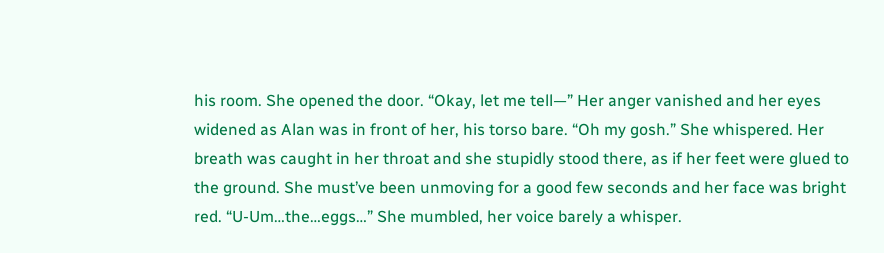his room. She opened the door. “Okay, let me tell—” Her anger vanished and her eyes widened as Alan was in front of her, his torso bare. “Oh my gosh.” She whispered. Her breath was caught in her throat and she stupidly stood there, as if her feet were glued to the ground. She must’ve been unmoving for a good few seconds and her face was bright red. “U-Um…the…eggs…” She mumbled, her voice barely a whisper.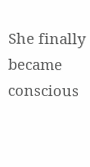She finally became conscious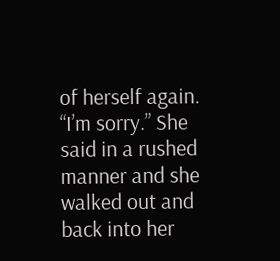of herself again. “I’m sorry.” She said in a rushed manner and she walked out and back into her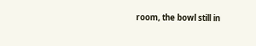room, the bowl still in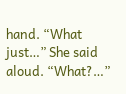hand. “What just…” She said aloud. “What?…”